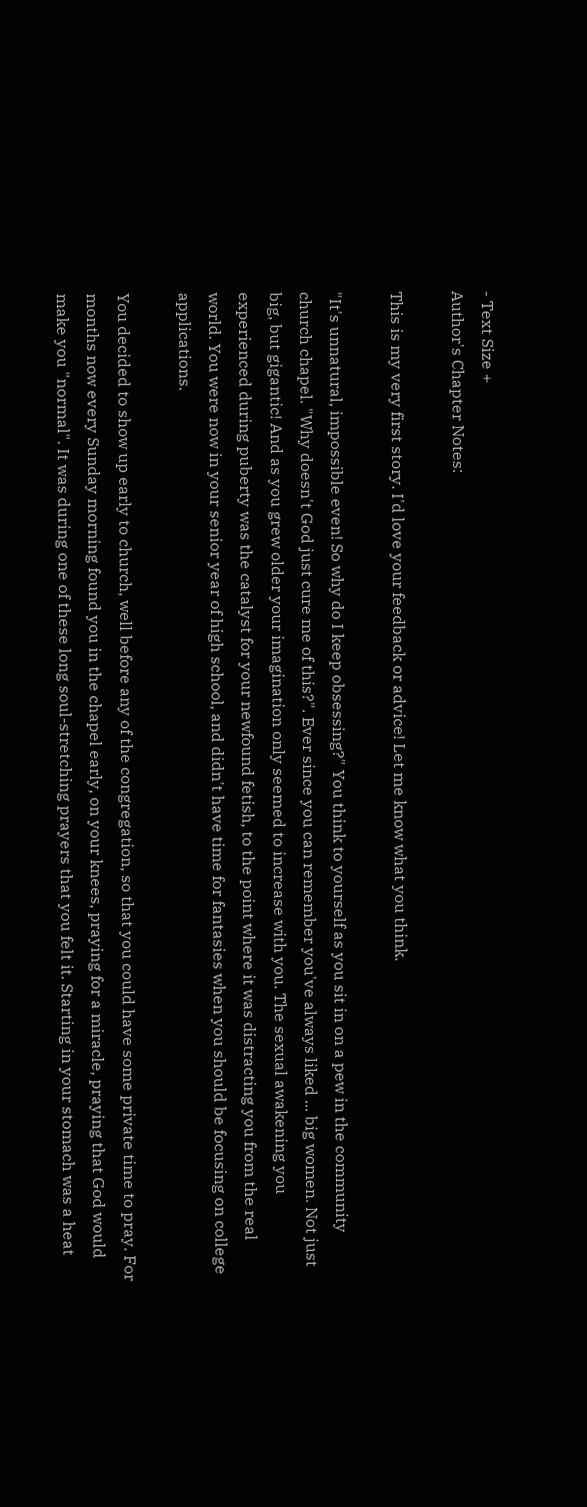- Text Size +
Author's Chapter Notes:

This is my very first story. I'd love your feedback or advice! Let me know what you think.

"It's unnatural, impossible even! So why do I keep obsessing?" You think to yourself as you sit in on a pew in the community church chapel. "Why doesn't God just cure me of this?". Ever since you can remember you've always liked ... big women. Not just big, but gigantic! And as you grew older your imagination only seemed to increase with you. The sexual awakening you experienced during puberty was the catalyst for your newfound fetish, to the point where it was distracting you from the real world. You were now in your senior year of high school, and didn't have time for fantasies when you should be focusing on college applications.

You decided to show up early to church, well before any of the congregation, so that you could have some private time to pray. For months now every Sunday morning found you in the chapel early, on your knees, praying for a miracle, praying that God would make you "normal". It was during one of these long soul-stretching prayers that you felt it. Starting in your stomach was a heat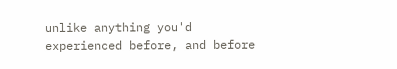unlike anything you'd experienced before, and before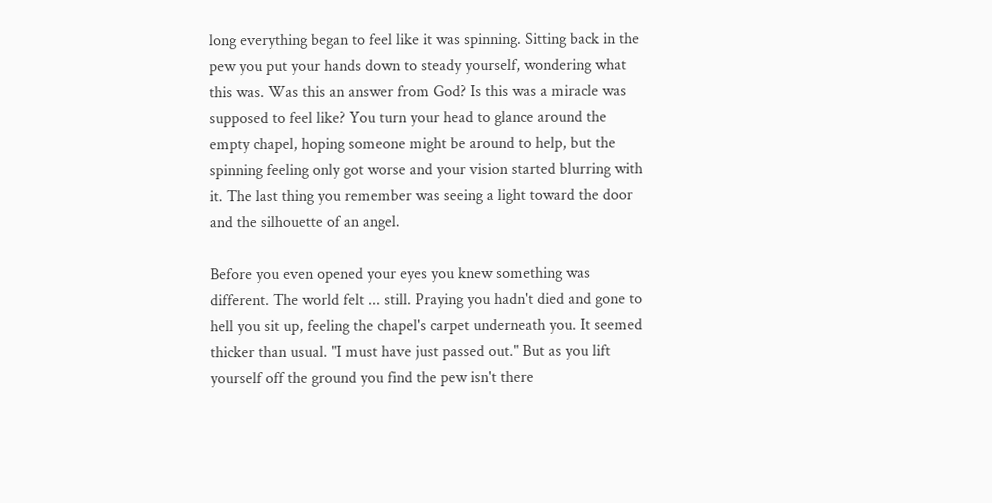long everything began to feel like it was spinning. Sitting back in the pew you put your hands down to steady yourself, wondering what this was. Was this an answer from God? Is this was a miracle was supposed to feel like? You turn your head to glance around the empty chapel, hoping someone might be around to help, but the spinning feeling only got worse and your vision started blurring with it. The last thing you remember was seeing a light toward the door and the silhouette of an angel.

Before you even opened your eyes you knew something was different. The world felt ... still. Praying you hadn't died and gone to hell you sit up, feeling the chapel's carpet underneath you. It seemed thicker than usual. "I must have just passed out." But as you lift yourself off the ground you find the pew isn't there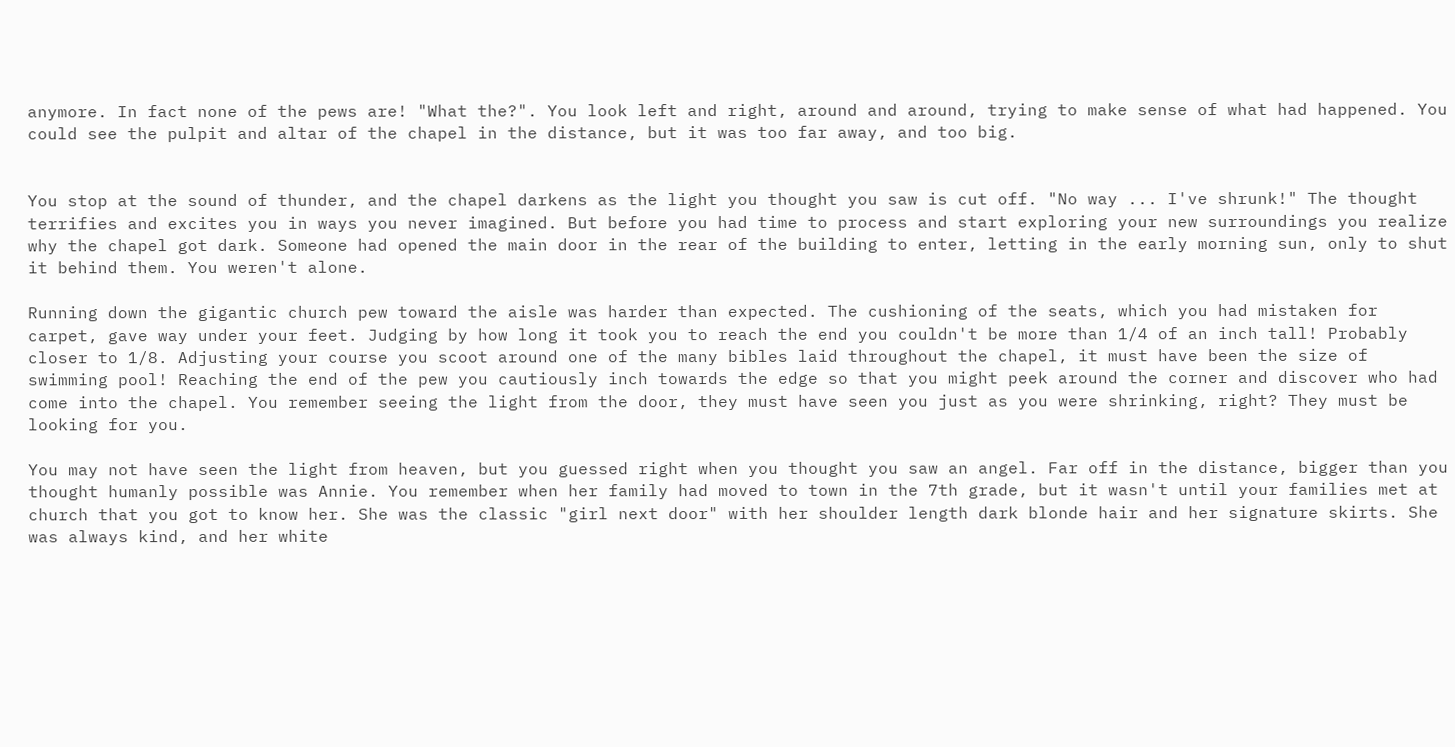anymore. In fact none of the pews are! "What the?". You look left and right, around and around, trying to make sense of what had happened. You could see the pulpit and altar of the chapel in the distance, but it was too far away, and too big.


You stop at the sound of thunder, and the chapel darkens as the light you thought you saw is cut off. "No way ... I've shrunk!" The thought terrifies and excites you in ways you never imagined. But before you had time to process and start exploring your new surroundings you realize why the chapel got dark. Someone had opened the main door in the rear of the building to enter, letting in the early morning sun, only to shut it behind them. You weren't alone.

Running down the gigantic church pew toward the aisle was harder than expected. The cushioning of the seats, which you had mistaken for carpet, gave way under your feet. Judging by how long it took you to reach the end you couldn't be more than 1/4 of an inch tall! Probably closer to 1/8. Adjusting your course you scoot around one of the many bibles laid throughout the chapel, it must have been the size of swimming pool! Reaching the end of the pew you cautiously inch towards the edge so that you might peek around the corner and discover who had come into the chapel. You remember seeing the light from the door, they must have seen you just as you were shrinking, right? They must be looking for you.

You may not have seen the light from heaven, but you guessed right when you thought you saw an angel. Far off in the distance, bigger than you thought humanly possible was Annie. You remember when her family had moved to town in the 7th grade, but it wasn't until your families met at church that you got to know her. She was the classic "girl next door" with her shoulder length dark blonde hair and her signature skirts. She was always kind, and her white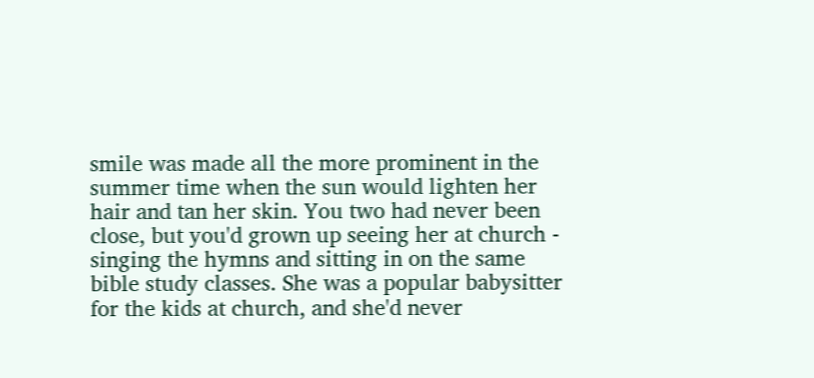smile was made all the more prominent in the summer time when the sun would lighten her hair and tan her skin. You two had never been close, but you'd grown up seeing her at church - singing the hymns and sitting in on the same bible study classes. She was a popular babysitter for the kids at church, and she'd never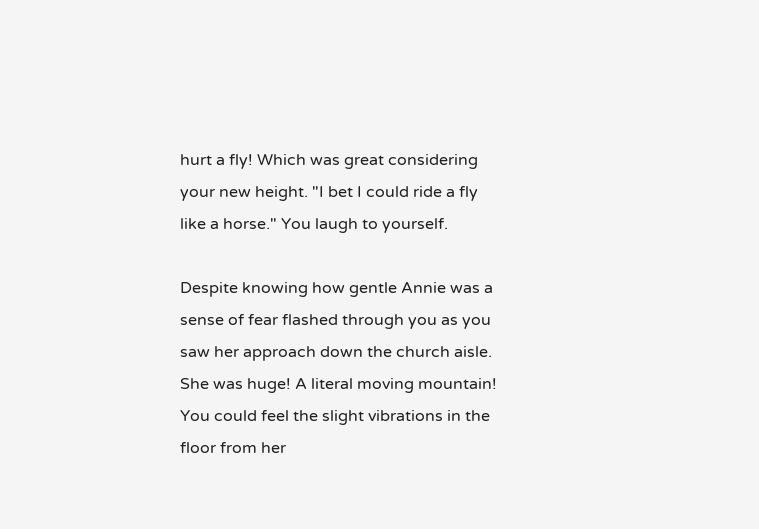hurt a fly! Which was great considering your new height. "I bet I could ride a fly like a horse." You laugh to yourself.

Despite knowing how gentle Annie was a sense of fear flashed through you as you saw her approach down the church aisle. She was huge! A literal moving mountain! You could feel the slight vibrations in the floor from her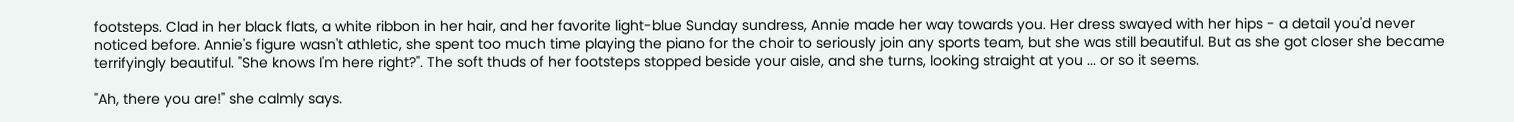footsteps. Clad in her black flats, a white ribbon in her hair, and her favorite light-blue Sunday sundress, Annie made her way towards you. Her dress swayed with her hips - a detail you'd never noticed before. Annie's figure wasn't athletic, she spent too much time playing the piano for the choir to seriously join any sports team, but she was still beautiful. But as she got closer she became terrifyingly beautiful. "She knows I'm here right?". The soft thuds of her footsteps stopped beside your aisle, and she turns, looking straight at you ... or so it seems.

"Ah, there you are!" she calmly says.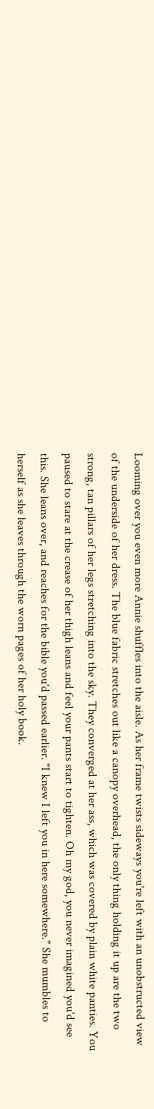Looming over you even more Annie shuffles into the aisle. As her frame twists sideways you're left with an unobstructed view of the underside of her dress. The blue fabric stretches out like a canopy overhead, the only thing holding it up are the two strong, tan pillars of her legs stretching into the sky. They converged at her ass, which was covered by plain white panties. You paused to stare at the crease of her thigh leans and feel your pants start to tighten. Oh my god, you never imagined you'd see this. She leans over, and reaches for the bible you'd passed earlier. "I knew I left you in here somewhere." She mumbles to herself as she leaves through the worn pages of her holy book.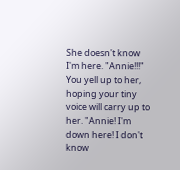She doesn't know I'm here. "Annie!!!" You yell up to her, hoping your tiny voice will carry up to her. "Annie! I'm down here! I don't know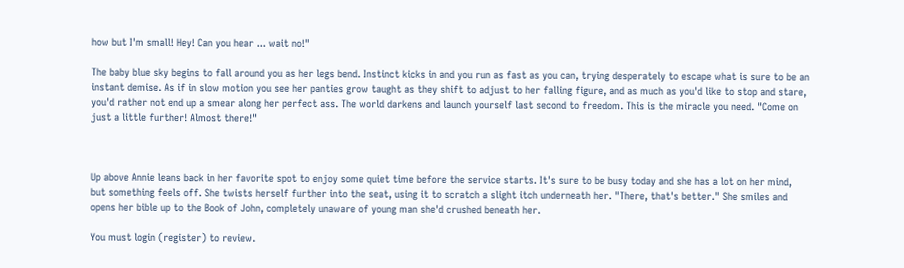how but I'm small! Hey! Can you hear ... wait no!"

The baby blue sky begins to fall around you as her legs bend. Instinct kicks in and you run as fast as you can, trying desperately to escape what is sure to be an instant demise. As if in slow motion you see her panties grow taught as they shift to adjust to her falling figure, and as much as you'd like to stop and stare, you'd rather not end up a smear along her perfect ass. The world darkens and launch yourself last second to freedom. This is the miracle you need. "Come on just a little further! Almost there!"



Up above Annie leans back in her favorite spot to enjoy some quiet time before the service starts. It's sure to be busy today and she has a lot on her mind, but something feels off. She twists herself further into the seat, using it to scratch a slight itch underneath her. "There, that's better." She smiles and opens her bible up to the Book of John, completely unaware of young man she'd crushed beneath her.

You must login (register) to review.